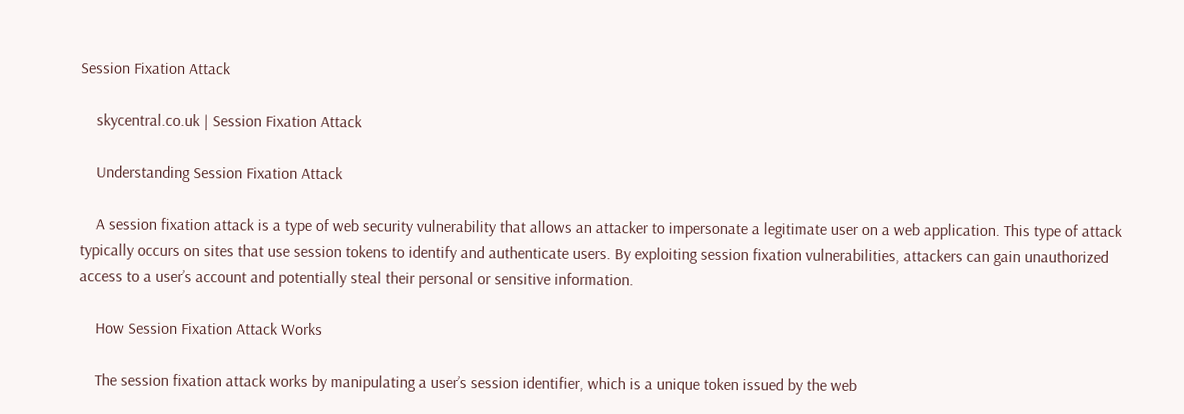Session Fixation Attack

    skycentral.co.uk | Session Fixation Attack

    Understanding Session Fixation Attack

    A session fixation attack is a type of web security vulnerability that allows an attacker to impersonate a legitimate user on a web application. This type of attack typically occurs on sites that use session tokens to identify and authenticate users. By exploiting session fixation vulnerabilities, attackers can gain unauthorized access to a user’s account and potentially steal their personal or sensitive information.

    How Session Fixation Attack Works

    The session fixation attack works by manipulating a user’s session identifier, which is a unique token issued by the web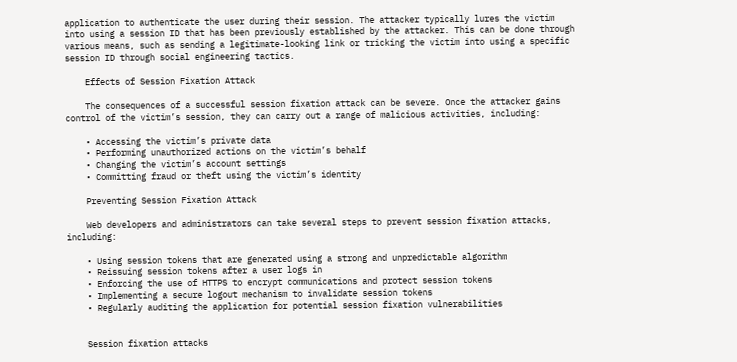application to authenticate the user during their session. The attacker typically lures the victim into using a session ID that has been previously established by the attacker. This can be done through various means, such as sending a legitimate-looking link or tricking the victim into using a specific session ID through social engineering tactics.

    Effects of Session Fixation Attack

    The consequences of a successful session fixation attack can be severe. Once the attacker gains control of the victim’s session, they can carry out a range of malicious activities, including:

    • Accessing the victim’s private data
    • Performing unauthorized actions on the victim’s behalf
    • Changing the victim’s account settings
    • Committing fraud or theft using the victim’s identity

    Preventing Session Fixation Attack

    Web developers and administrators can take several steps to prevent session fixation attacks, including:

    • Using session tokens that are generated using a strong and unpredictable algorithm
    • Reissuing session tokens after a user logs in
    • Enforcing the use of HTTPS to encrypt communications and protect session tokens
    • Implementing a secure logout mechanism to invalidate session tokens
    • Regularly auditing the application for potential session fixation vulnerabilities


    Session fixation attacks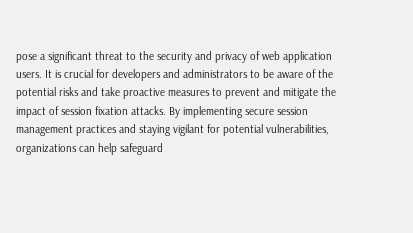pose a significant threat to the security and privacy of web application users. It is crucial for developers and administrators to be aware of the potential risks and take proactive measures to prevent and mitigate the impact of session fixation attacks. By implementing secure session management practices and staying vigilant for potential vulnerabilities, organizations can help safeguard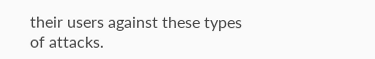their users against these types of attacks.